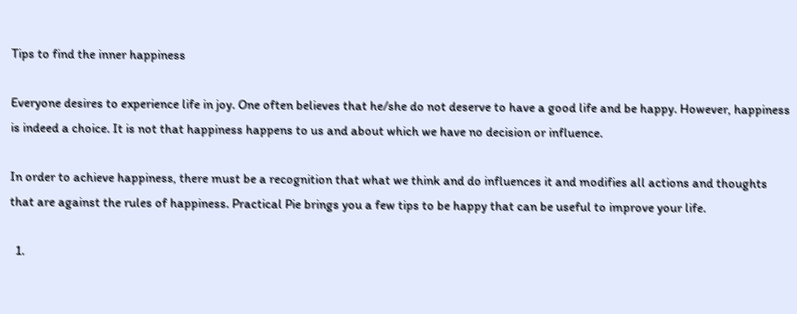Tips to find the inner happiness

Everyone desires to experience life in joy. One often believes that he/she do not deserve to have a good life and be happy. However, happiness is indeed a choice. It is not that happiness happens to us and about which we have no decision or influence.

In order to achieve happiness, there must be a recognition that what we think and do influences it and modifies all actions and thoughts that are against the rules of happiness. Practical Pie brings you a few tips to be happy that can be useful to improve your life.

  1.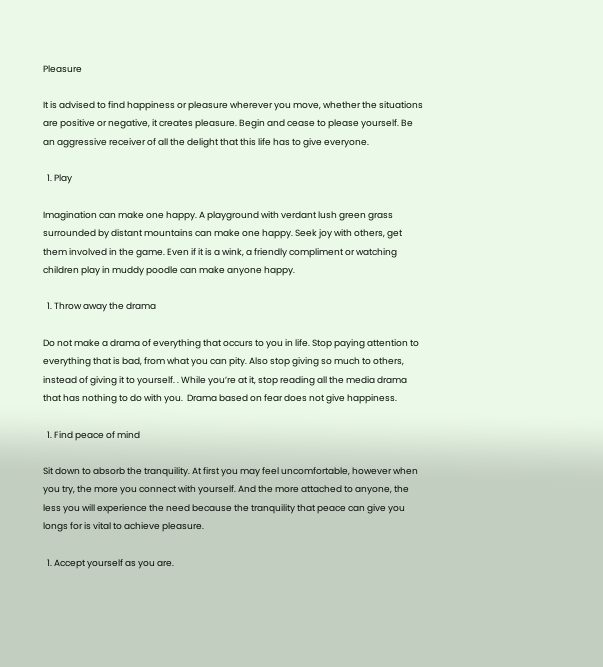Pleasure

It is advised to find happiness or pleasure wherever you move, whether the situations are positive or negative, it creates pleasure. Begin and cease to please yourself. Be an aggressive receiver of all the delight that this life has to give everyone.

  1. Play

Imagination can make one happy. A playground with verdant lush green grass surrounded by distant mountains can make one happy. Seek joy with others, get them involved in the game. Even if it is a wink, a friendly compliment or watching children play in muddy poodle can make anyone happy.

  1. Throw away the drama

Do not make a drama of everything that occurs to you in life. Stop paying attention to everything that is bad, from what you can pity. Also stop giving so much to others, instead of giving it to yourself. . While you’re at it, stop reading all the media drama that has nothing to do with you.  Drama based on fear does not give happiness.

  1. Find peace of mind

Sit down to absorb the tranquility. At first you may feel uncomfortable, however when you try, the more you connect with yourself. And the more attached to anyone, the less you will experience the need because the tranquility that peace can give you longs for is vital to achieve pleasure.

  1. Accept yourself as you are.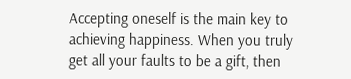Accepting oneself is the main key to achieving happiness. When you truly get all your faults to be a gift, then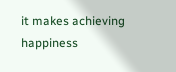it makes achieving happiness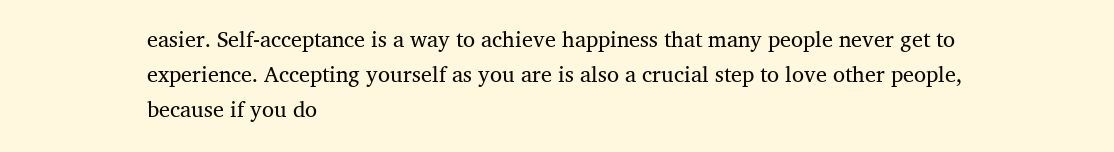easier. Self-acceptance is a way to achieve happiness that many people never get to experience. Accepting yourself as you are is also a crucial step to love other people, because if you do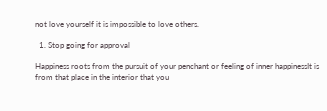not love yourself it is impossible to love others.

  1. Stop going for approval

Happiness roots from the pursuit of your penchant or feeling of inner happinessIt is from that place in the interior that you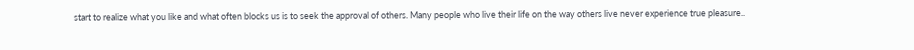start to realize what you like and what often blocks us is to seek the approval of others. Many people who live their life on the way others live never experience true pleasure..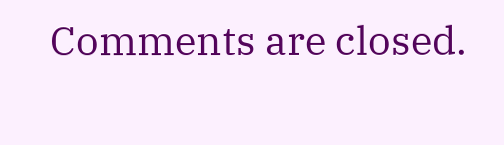Comments are closed.